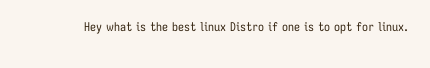Hey what is the best linux Distro if one is to opt for linux.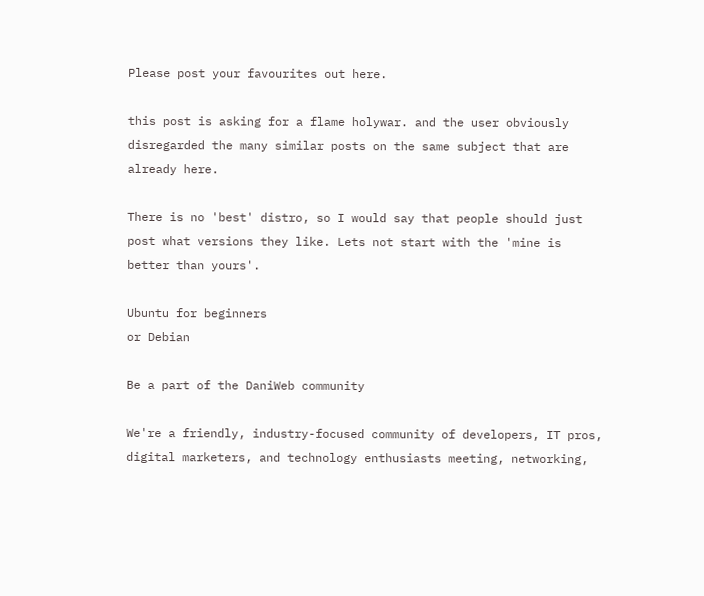Please post your favourites out here.

this post is asking for a flame holywar. and the user obviously disregarded the many similar posts on the same subject that are already here.

There is no 'best' distro, so I would say that people should just post what versions they like. Lets not start with the 'mine is better than yours'.

Ubuntu for beginners
or Debian

Be a part of the DaniWeb community

We're a friendly, industry-focused community of developers, IT pros, digital marketers, and technology enthusiasts meeting, networking,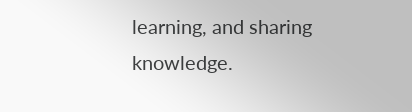learning, and sharing knowledge.